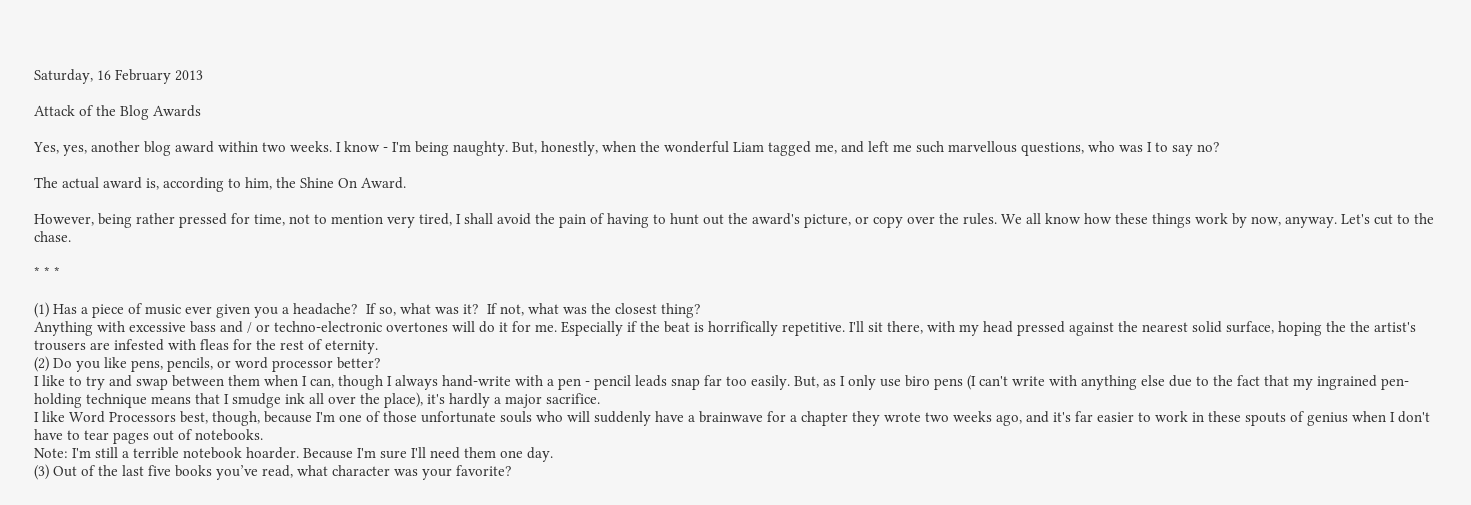Saturday, 16 February 2013

Attack of the Blog Awards

Yes, yes, another blog award within two weeks. I know - I'm being naughty. But, honestly, when the wonderful Liam tagged me, and left me such marvellous questions, who was I to say no?

The actual award is, according to him, the Shine On Award.

However, being rather pressed for time, not to mention very tired, I shall avoid the pain of having to hunt out the award's picture, or copy over the rules. We all know how these things work by now, anyway. Let's cut to the chase.

* * *

(1) Has a piece of music ever given you a headache?  If so, what was it?  If not, what was the closest thing?
Anything with excessive bass and / or techno-electronic overtones will do it for me. Especially if the beat is horrifically repetitive. I'll sit there, with my head pressed against the nearest solid surface, hoping the the artist's trousers are infested with fleas for the rest of eternity.
(2) Do you like pens, pencils, or word processor better?
I like to try and swap between them when I can, though I always hand-write with a pen - pencil leads snap far too easily. But, as I only use biro pens (I can't write with anything else due to the fact that my ingrained pen-holding technique means that I smudge ink all over the place), it's hardly a major sacrifice.
I like Word Processors best, though, because I'm one of those unfortunate souls who will suddenly have a brainwave for a chapter they wrote two weeks ago, and it's far easier to work in these spouts of genius when I don't have to tear pages out of notebooks.
Note: I'm still a terrible notebook hoarder. Because I'm sure I'll need them one day.
(3) Out of the last five books you’ve read, what character was your favorite?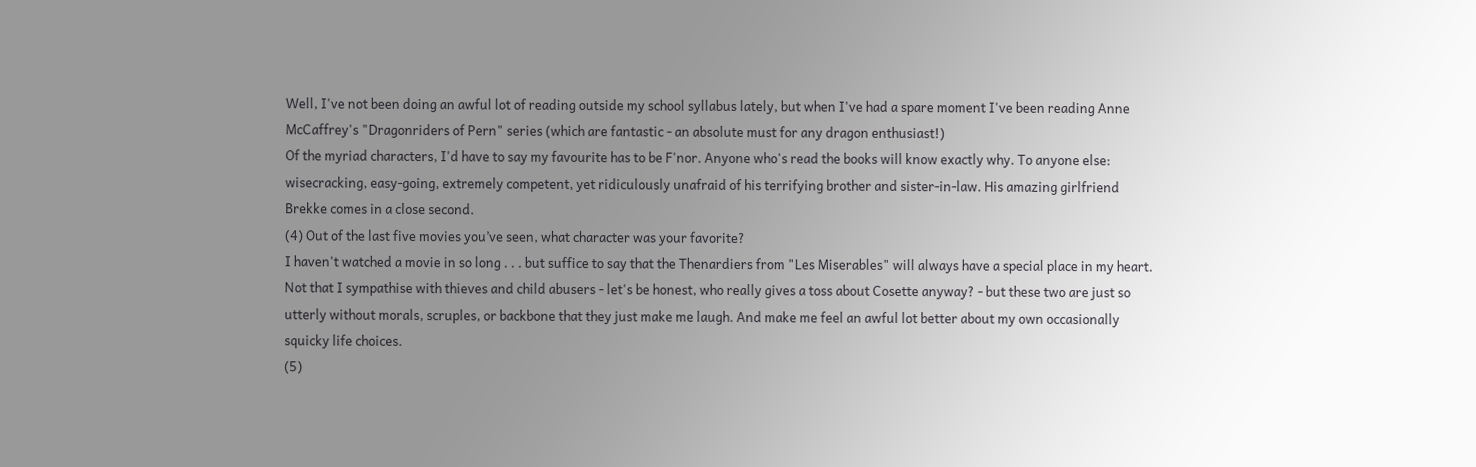Well, I've not been doing an awful lot of reading outside my school syllabus lately, but when I've had a spare moment I've been reading Anne McCaffrey's "Dragonriders of Pern" series (which are fantastic - an absolute must for any dragon enthusiast!)
Of the myriad characters, I'd have to say my favourite has to be F'nor. Anyone who's read the books will know exactly why. To anyone else: wisecracking, easy-going, extremely competent, yet ridiculously unafraid of his terrifying brother and sister-in-law. His amazing girlfriend Brekke comes in a close second.
(4) Out of the last five movies you’ve seen, what character was your favorite?
I haven't watched a movie in so long . . . but suffice to say that the Thenardiers from "Les Miserables" will always have a special place in my heart. Not that I sympathise with thieves and child abusers - let's be honest, who really gives a toss about Cosette anyway? - but these two are just so utterly without morals, scruples, or backbone that they just make me laugh. And make me feel an awful lot better about my own occasionally squicky life choices.
(5)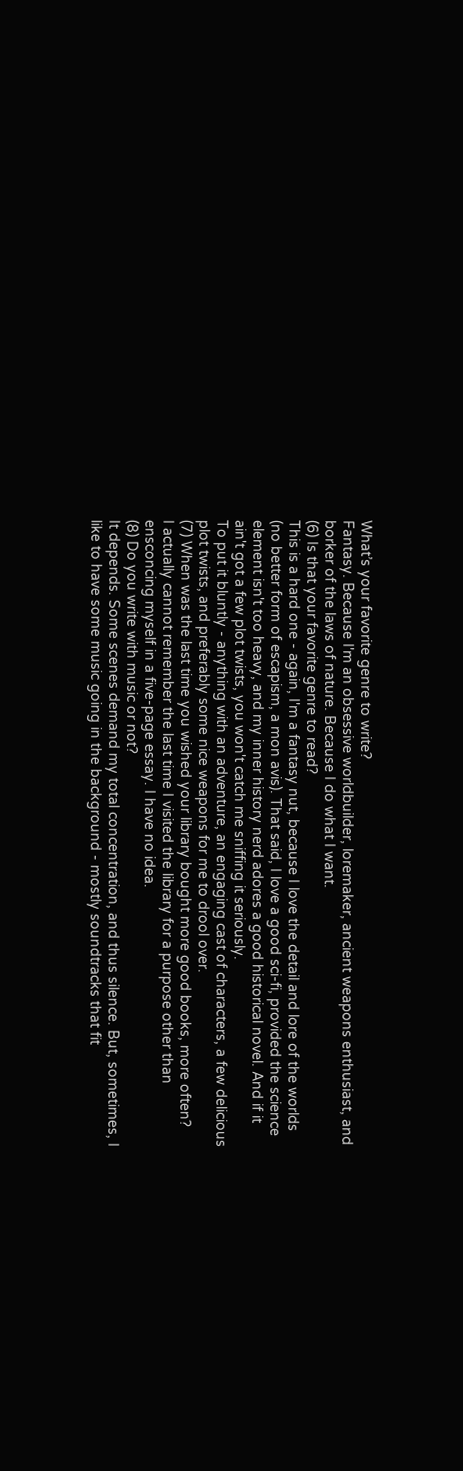What’s your favorite genre to write?
Fantasy. Because I'm an obsessive worldbuilder, loremaker, ancient weapons enthusiast, and borker of the laws of nature. Because I do what I want.
(6) Is that your favorite genre to read?
This is a hard one - again, I'm a fantasy nut, because I love the detail and lore of the worlds (no better form of escapism, a mon avis). That said, I love a good sci-fi, provided the science element isn't too heavy, and my inner history nerd adores a good historical novel. And if it ain't got a few plot twists, you won't catch me sniffing it seriously.
To put it bluntly - anything with an adventure, an engaging cast of characters, a few delicious plot twists, and preferably some nice weapons for me to drool over.
(7) When was the last time you wished your library bought more good books, more often?
I actually cannot remember the last time I visited the library for a purpose other than ensconcing myself in a five-page essay. I have no idea.
(8) Do you write with music or not?
It depends. Some scenes demand my total concentration, and thus silence. But, sometimes, I like to have some music going in the background - mostly soundtracks that fit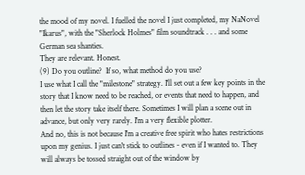the mood of my novel. I fuelled the novel I just completed, my NaNovel "Ikarus", with the "Sherlock Holmes" film soundtrack . . . and some German sea shanties.
They are relevant. Honest.
(9) Do you outline?  If so, what method do you use?
I use what I call the "milestone" strategy. I'll set out a few key points in the story that I know need to be reached, or events that need to happen, and then let the story take itself there. Sometimes I will plan a scene out in advance, but only very rarely. I'm a very flexible plotter.
And no, this is not because I'm a creative free spirit who hates restrictions upon my genius. I just can't stick to outlines - even if I wanted to. They will always be tossed straight out of the window by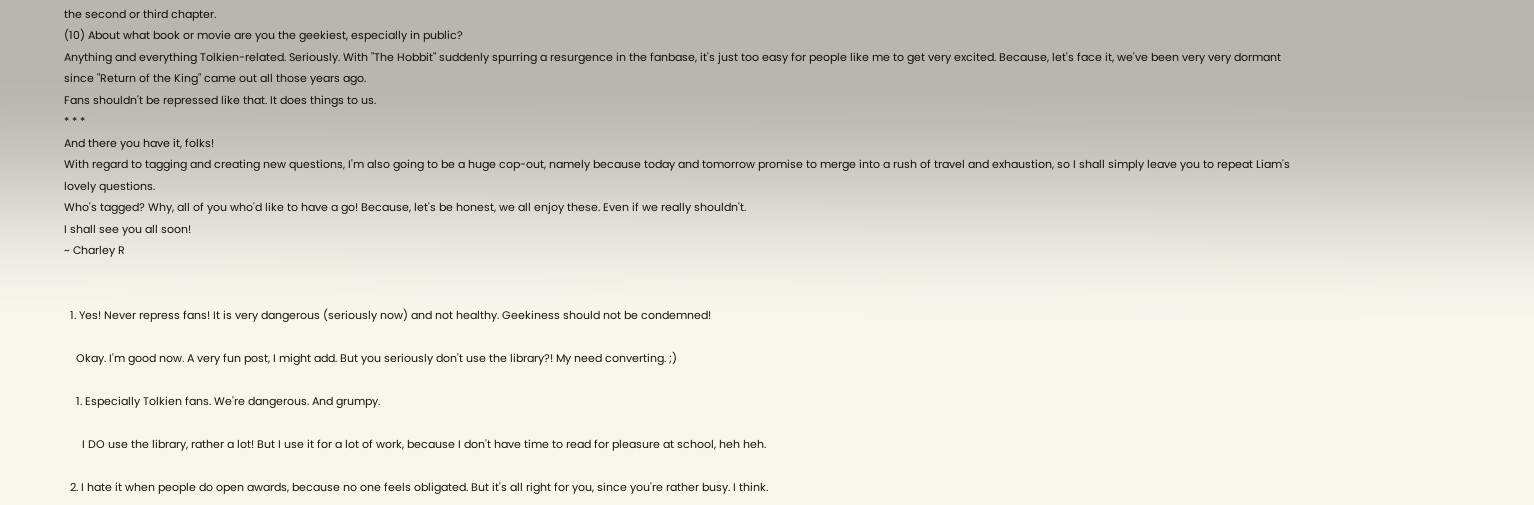the second or third chapter.
(10) About what book or movie are you the geekiest, especially in public?
Anything and everything Tolkien-related. Seriously. With "The Hobbit" suddenly spurring a resurgence in the fanbase, it's just too easy for people like me to get very excited. Because, let's face it, we've been very very dormant since "Return of the King" came out all those years ago.
Fans shouldn't be repressed like that. It does things to us.
* * *
And there you have it, folks!
With regard to tagging and creating new questions, I'm also going to be a huge cop-out, namely because today and tomorrow promise to merge into a rush of travel and exhaustion, so I shall simply leave you to repeat Liam's lovely questions.
Who's tagged? Why, all of you who'd like to have a go! Because, let's be honest, we all enjoy these. Even if we really shouldn't.
I shall see you all soon!
~ Charley R


  1. Yes! Never repress fans! It is very dangerous (seriously now) and not healthy. Geekiness should not be condemned!

    Okay. I'm good now. A very fun post, I might add. But you seriously don't use the library?! My need converting. ;)

    1. Especially Tolkien fans. We're dangerous. And grumpy.

      I DO use the library, rather a lot! But I use it for a lot of work, because I don't have time to read for pleasure at school, heh heh.

  2. I hate it when people do open awards, because no one feels obligated. But it's all right for you, since you're rather busy. I think.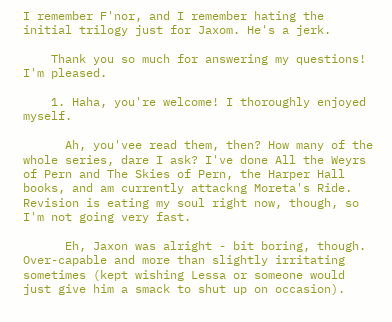I remember F'nor, and I remember hating the initial trilogy just for Jaxom. He's a jerk.

    Thank you so much for answering my questions! I'm pleased.

    1. Haha, you're welcome! I thoroughly enjoyed myself.

      Ah, you'vee read them, then? How many of the whole series, dare I ask? I've done All the Weyrs of Pern and The Skies of Pern, the Harper Hall books, and am currently attackng Moreta's Ride. Revision is eating my soul right now, though, so I'm not going very fast.

      Eh, Jaxon was alright - bit boring, though. Over-capable and more than slightly irritating sometimes (kept wishing Lessa or someone would just give him a smack to shut up on occasion).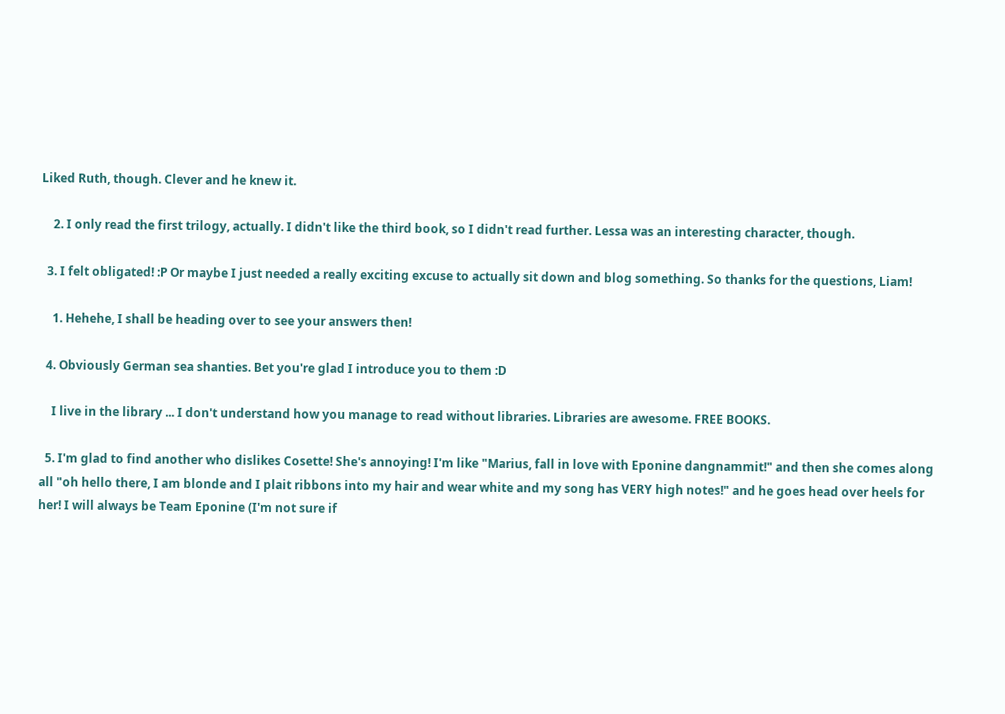Liked Ruth, though. Clever and he knew it.

    2. I only read the first trilogy, actually. I didn't like the third book, so I didn't read further. Lessa was an interesting character, though.

  3. I felt obligated! :P Or maybe I just needed a really exciting excuse to actually sit down and blog something. So thanks for the questions, Liam!

    1. Hehehe, I shall be heading over to see your answers then!

  4. Obviously German sea shanties. Bet you're glad I introduce you to them :D

    I live in the library ... I don't understand how you manage to read without libraries. Libraries are awesome. FREE BOOKS.

  5. I'm glad to find another who dislikes Cosette! She's annoying! I'm like "Marius, fall in love with Eponine dangnammit!" and then she comes along all "oh hello there, I am blonde and I plait ribbons into my hair and wear white and my song has VERY high notes!" and he goes head over heels for her! I will always be Team Eponine (I'm not sure if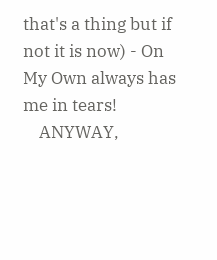that's a thing but if not it is now) - On My Own always has me in tears!
    ANYWAY,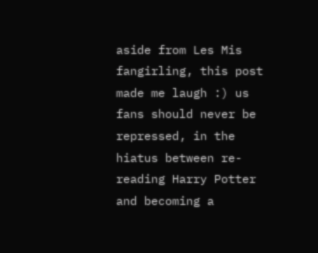aside from Les Mis fangirling, this post made me laugh :) us fans should never be repressed, in the hiatus between re-reading Harry Potter and becoming a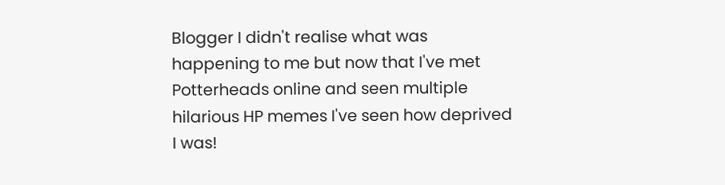Blogger I didn't realise what was happening to me but now that I've met Potterheads online and seen multiple hilarious HP memes I've seen how deprived I was!